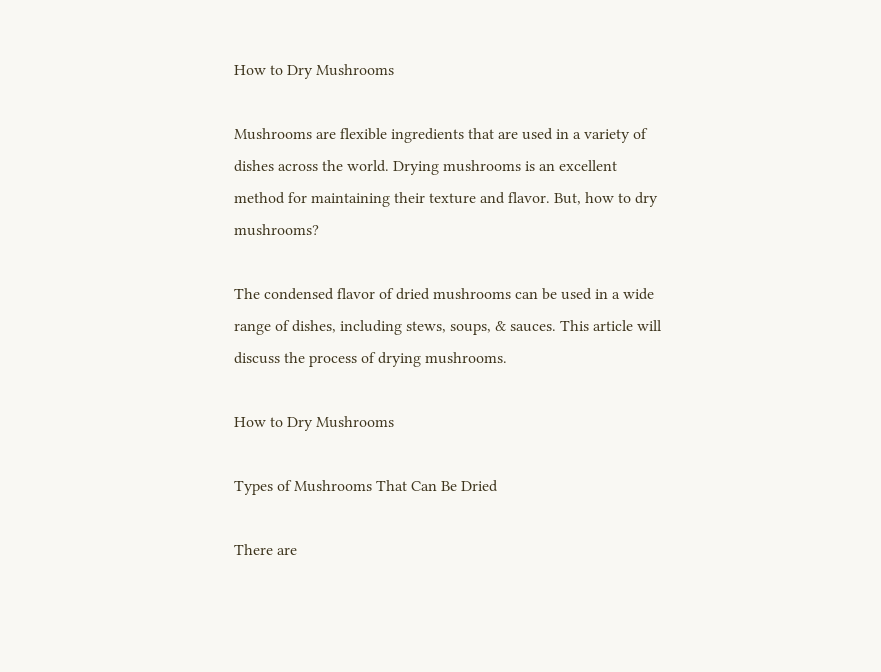How to Dry Mushrooms

Mushrooms are flexible ingredients that are used in a variety of dishes across the world. Drying mushrooms is an excellent method for maintaining their texture and flavor. But, how to dry mushrooms?

The condensed flavor of dried mushrooms can be used in a wide range of dishes, including stews, soups, & sauces. This article will discuss the process of drying mushrooms.

How to Dry Mushrooms

Types of Mushrooms That Can Be Dried

There are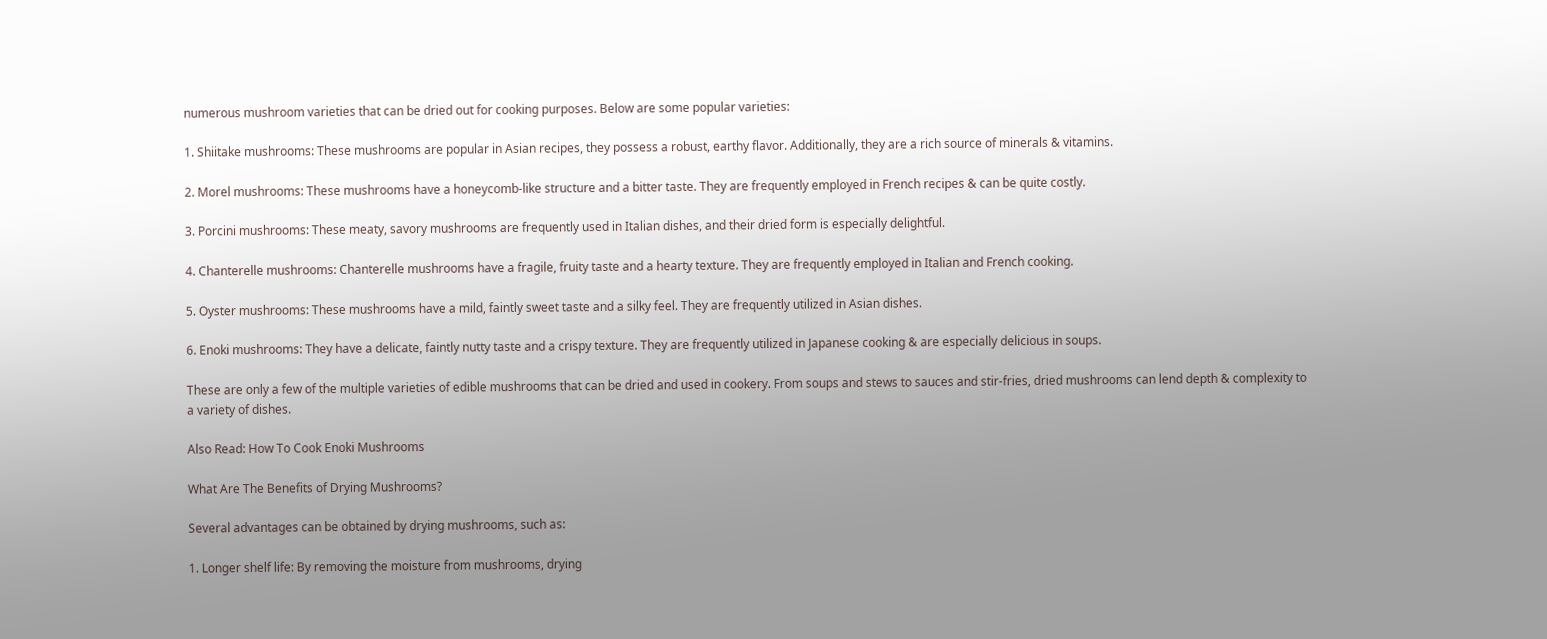numerous mushroom varieties that can be dried out for cooking purposes. Below are some popular varieties:

1. Shiitake mushrooms: These mushrooms are popular in Asian recipes, they possess a robust, earthy flavor. Additionally, they are a rich source of minerals & vitamins.

2. Morel mushrooms: These mushrooms have a honeycomb-like structure and a bitter taste. They are frequently employed in French recipes & can be quite costly.

3. Porcini mushrooms: These meaty, savory mushrooms are frequently used in Italian dishes, and their dried form is especially delightful.

4. Chanterelle mushrooms: Chanterelle mushrooms have a fragile, fruity taste and a hearty texture. They are frequently employed in Italian and French cooking.

5. Oyster mushrooms: These mushrooms have a mild, faintly sweet taste and a silky feel. They are frequently utilized in Asian dishes.

6. Enoki mushrooms: They have a delicate, faintly nutty taste and a crispy texture. They are frequently utilized in Japanese cooking & are especially delicious in soups.

These are only a few of the multiple varieties of edible mushrooms that can be dried and used in cookery. From soups and stews to sauces and stir-fries, dried mushrooms can lend depth & complexity to a variety of dishes.

Also Read: How To Cook Enoki Mushrooms

What Are The Benefits of Drying Mushrooms?

Several advantages can be obtained by drying mushrooms, such as:

1. Longer shelf life: By removing the moisture from mushrooms, drying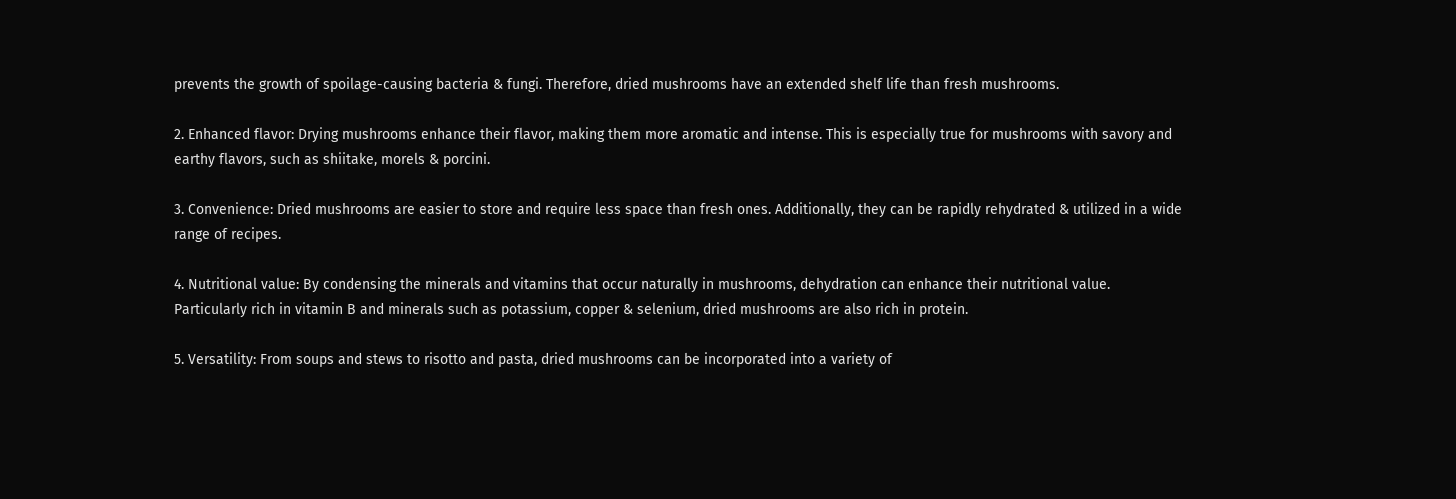prevents the growth of spoilage-causing bacteria & fungi. Therefore, dried mushrooms have an extended shelf life than fresh mushrooms.

2. Enhanced flavor: Drying mushrooms enhance their flavor, making them more aromatic and intense. This is especially true for mushrooms with savory and earthy flavors, such as shiitake, morels & porcini.

3. Convenience: Dried mushrooms are easier to store and require less space than fresh ones. Additionally, they can be rapidly rehydrated & utilized in a wide range of recipes.

4. Nutritional value: By condensing the minerals and vitamins that occur naturally in mushrooms, dehydration can enhance their nutritional value. Particularly rich in vitamin B and minerals such as potassium, copper & selenium, dried mushrooms are also rich in protein.

5. Versatility: From soups and stews to risotto and pasta, dried mushrooms can be incorporated into a variety of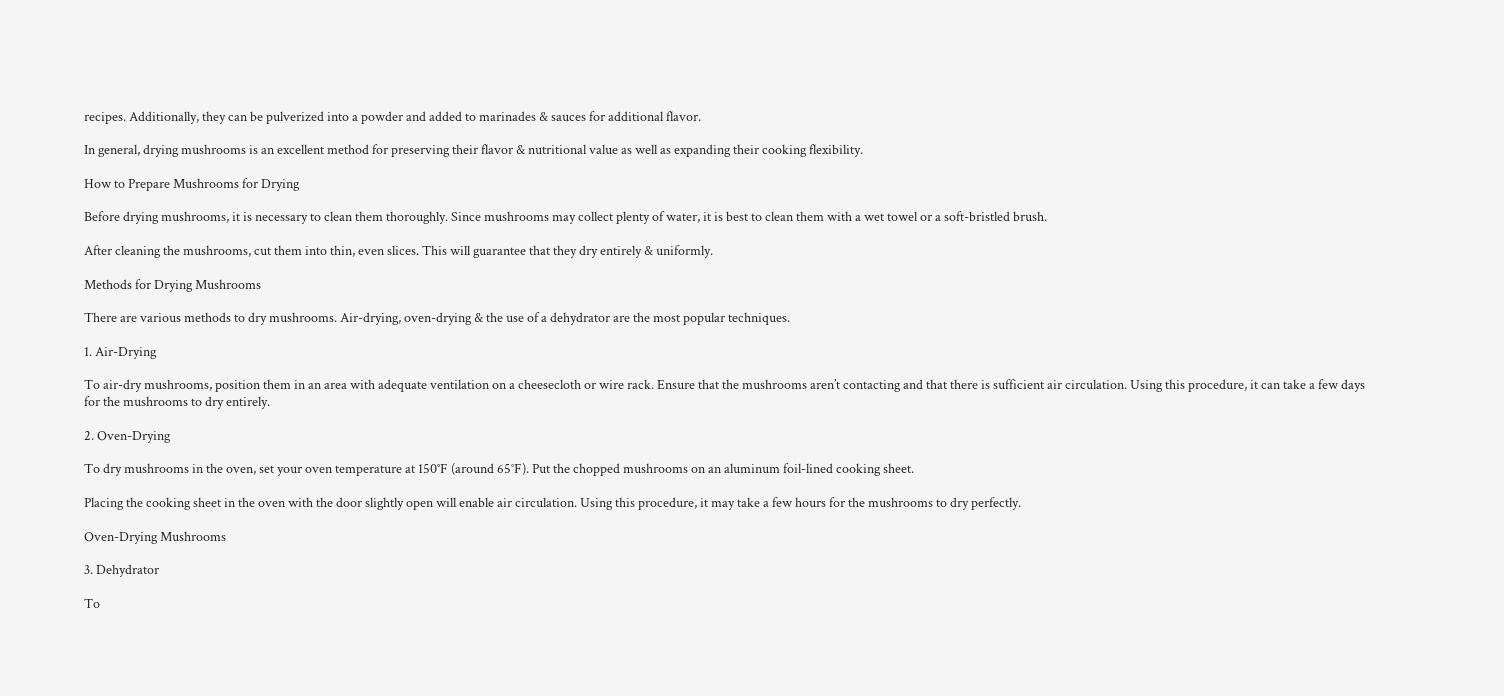recipes. Additionally, they can be pulverized into a powder and added to marinades & sauces for additional flavor.

In general, drying mushrooms is an excellent method for preserving their flavor & nutritional value as well as expanding their cooking flexibility.

How to Prepare Mushrooms for Drying

Before drying mushrooms, it is necessary to clean them thoroughly. Since mushrooms may collect plenty of water, it is best to clean them with a wet towel or a soft-bristled brush.

After cleaning the mushrooms, cut them into thin, even slices. This will guarantee that they dry entirely & uniformly.

Methods for Drying Mushrooms

There are various methods to dry mushrooms. Air-drying, oven-drying & the use of a dehydrator are the most popular techniques.

1. Air-Drying

To air-dry mushrooms, position them in an area with adequate ventilation on a cheesecloth or wire rack. Ensure that the mushrooms aren’t contacting and that there is sufficient air circulation. Using this procedure, it can take a few days for the mushrooms to dry entirely.

2. Oven-Drying

To dry mushrooms in the oven, set your oven temperature at 150°F (around 65°F). Put the chopped mushrooms on an aluminum foil-lined cooking sheet.

Placing the cooking sheet in the oven with the door slightly open will enable air circulation. Using this procedure, it may take a few hours for the mushrooms to dry perfectly.

Oven-Drying Mushrooms

3. Dehydrator

To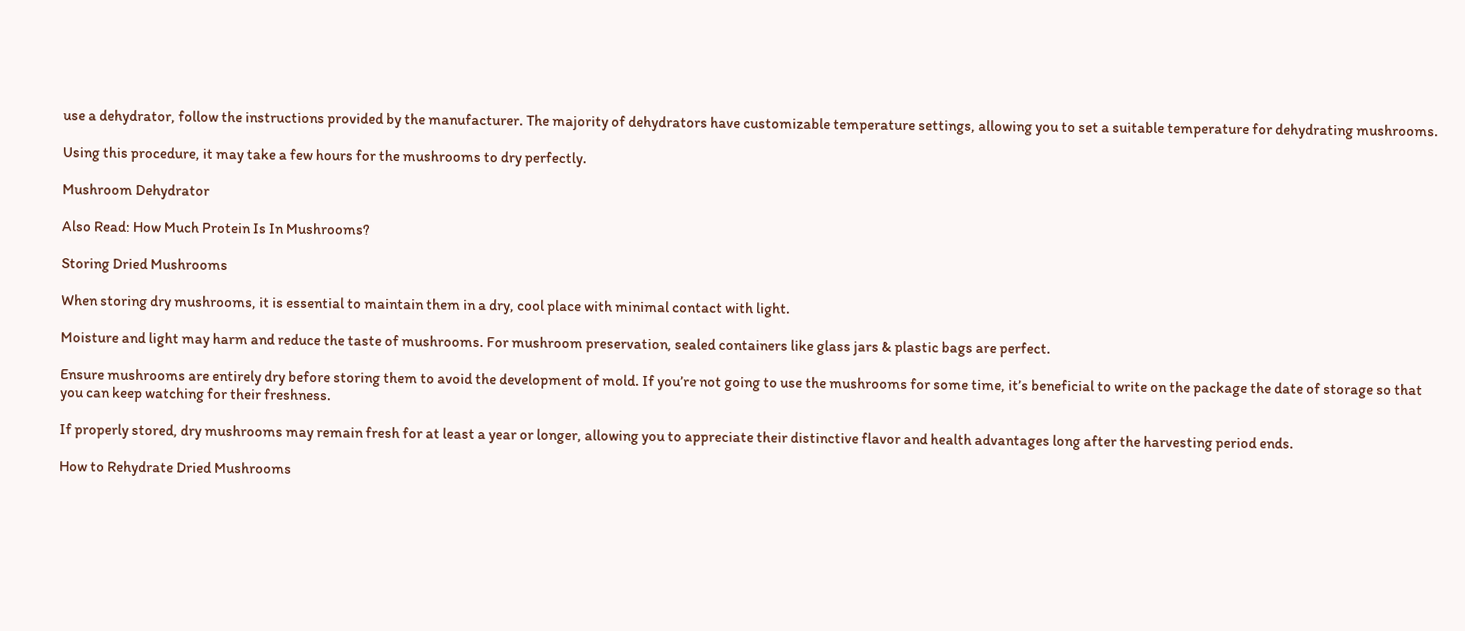use a dehydrator, follow the instructions provided by the manufacturer. The majority of dehydrators have customizable temperature settings, allowing you to set a suitable temperature for dehydrating mushrooms.

Using this procedure, it may take a few hours for the mushrooms to dry perfectly.

Mushroom Dehydrator

Also Read: How Much Protein Is In Mushrooms?

Storing Dried Mushrooms

When storing dry mushrooms, it is essential to maintain them in a dry, cool place with minimal contact with light.

Moisture and light may harm and reduce the taste of mushrooms. For mushroom preservation, sealed containers like glass jars & plastic bags are perfect.

Ensure mushrooms are entirely dry before storing them to avoid the development of mold. If you’re not going to use the mushrooms for some time, it’s beneficial to write on the package the date of storage so that you can keep watching for their freshness.

If properly stored, dry mushrooms may remain fresh for at least a year or longer, allowing you to appreciate their distinctive flavor and health advantages long after the harvesting period ends.

How to Rehydrate Dried Mushrooms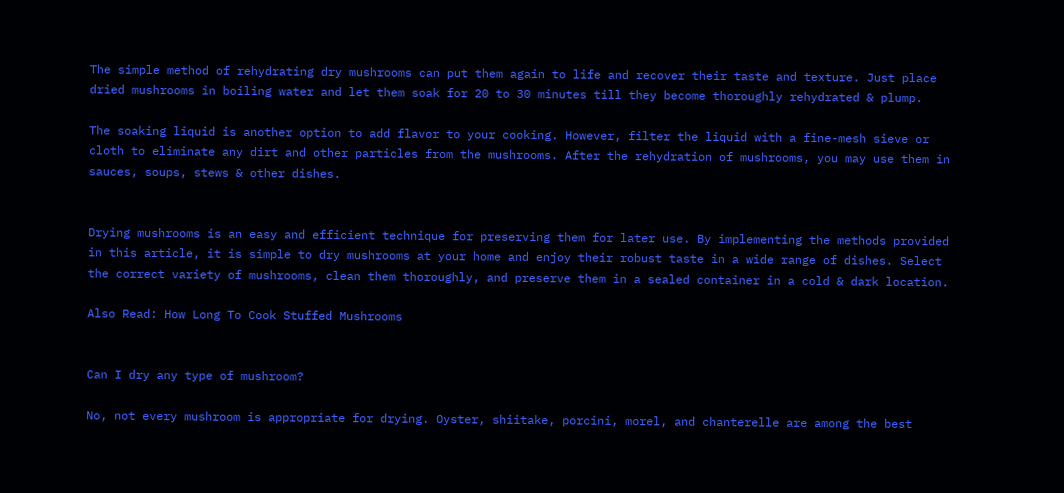The simple method of rehydrating dry mushrooms can put them again to life and recover their taste and texture. Just place dried mushrooms in boiling water and let them soak for 20 to 30 minutes till they become thoroughly rehydrated & plump.

The soaking liquid is another option to add flavor to your cooking. However, filter the liquid with a fine-mesh sieve or cloth to eliminate any dirt and other particles from the mushrooms. After the rehydration of mushrooms, you may use them in sauces, soups, stews & other dishes.


Drying mushrooms is an easy and efficient technique for preserving them for later use. By implementing the methods provided in this article, it is simple to dry mushrooms at your home and enjoy their robust taste in a wide range of dishes. Select the correct variety of mushrooms, clean them thoroughly, and preserve them in a sealed container in a cold & dark location.

Also Read: How Long To Cook Stuffed Mushrooms


Can I dry any type of mushroom?

No, not every mushroom is appropriate for drying. Oyster, shiitake, porcini, morel, and chanterelle are among the best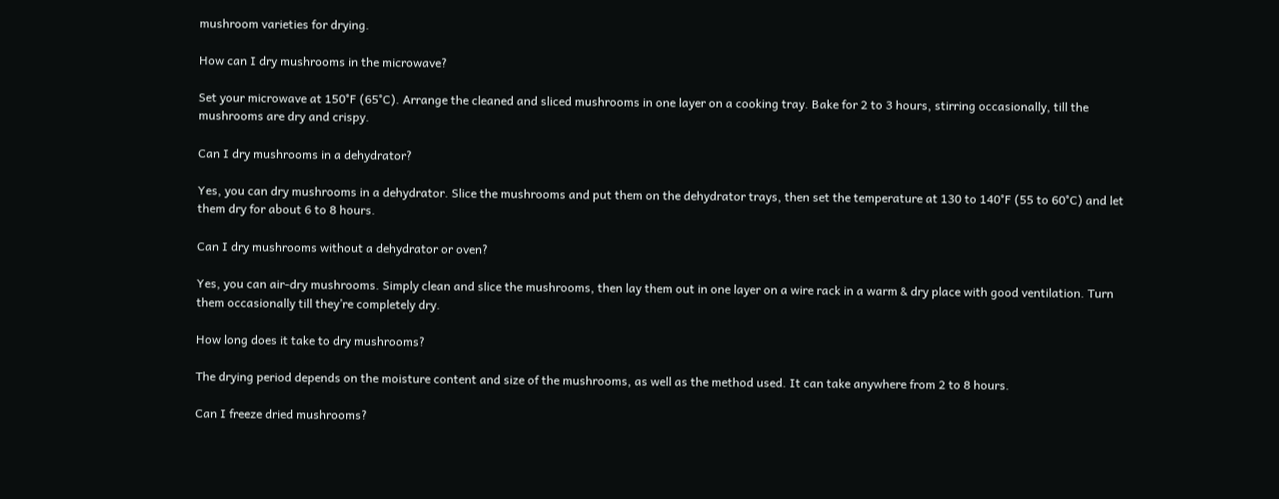mushroom varieties for drying.

How can I dry mushrooms in the microwave?

Set your microwave at 150°F (65°C). Arrange the cleaned and sliced mushrooms in one layer on a cooking tray. Bake for 2 to 3 hours, stirring occasionally, till the mushrooms are dry and crispy.

Can I dry mushrooms in a dehydrator?

Yes, you can dry mushrooms in a dehydrator. Slice the mushrooms and put them on the dehydrator trays, then set the temperature at 130 to 140°F (55 to 60°C) and let them dry for about 6 to 8 hours.

Can I dry mushrooms without a dehydrator or oven?

Yes, you can air-dry mushrooms. Simply clean and slice the mushrooms, then lay them out in one layer on a wire rack in a warm & dry place with good ventilation. Turn them occasionally till they’re completely dry.

How long does it take to dry mushrooms?

The drying period depends on the moisture content and size of the mushrooms, as well as the method used. It can take anywhere from 2 to 8 hours.

Can I freeze dried mushrooms?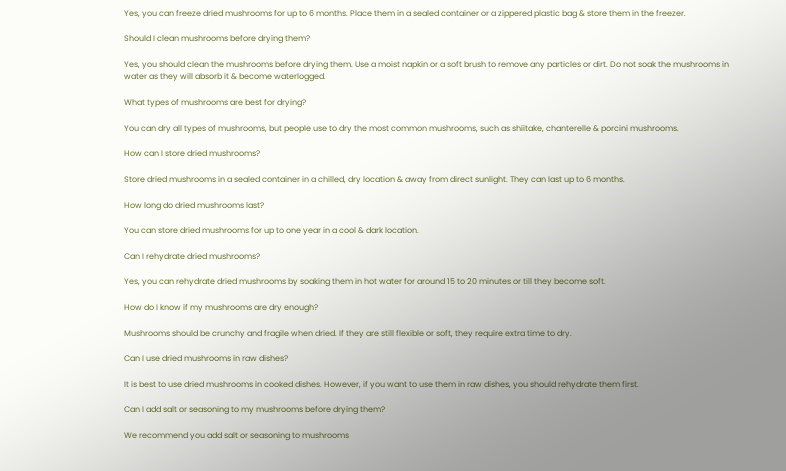Yes, you can freeze dried mushrooms for up to 6 months. Place them in a sealed container or a zippered plastic bag & store them in the freezer.

Should I clean mushrooms before drying them?

Yes, you should clean the mushrooms before drying them. Use a moist napkin or a soft brush to remove any particles or dirt. Do not soak the mushrooms in water as they will absorb it & become waterlogged.

What types of mushrooms are best for drying?

You can dry all types of mushrooms, but people use to dry the most common mushrooms, such as shiitake, chanterelle & porcini mushrooms.

How can I store dried mushrooms?

Store dried mushrooms in a sealed container in a chilled, dry location & away from direct sunlight. They can last up to 6 months.

How long do dried mushrooms last?

You can store dried mushrooms for up to one year in a cool & dark location.

Can I rehydrate dried mushrooms?

Yes, you can rehydrate dried mushrooms by soaking them in hot water for around 15 to 20 minutes or till they become soft.

How do I know if my mushrooms are dry enough?

Mushrooms should be crunchy and fragile when dried. If they are still flexible or soft, they require extra time to dry.

Can I use dried mushrooms in raw dishes?

It is best to use dried mushrooms in cooked dishes. However, if you want to use them in raw dishes, you should rehydrate them first.

Can I add salt or seasoning to my mushrooms before drying them?

We recommend you add salt or seasoning to mushrooms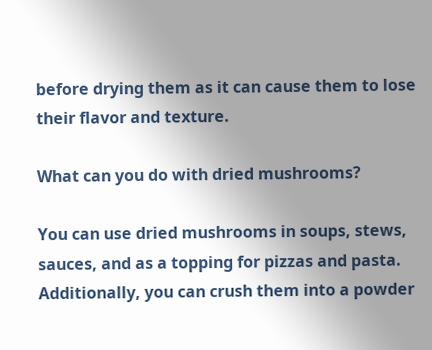before drying them as it can cause them to lose their flavor and texture.

What can you do with dried mushrooms?

You can use dried mushrooms in soups, stews, sauces, and as a topping for pizzas and pasta. Additionally, you can crush them into a powder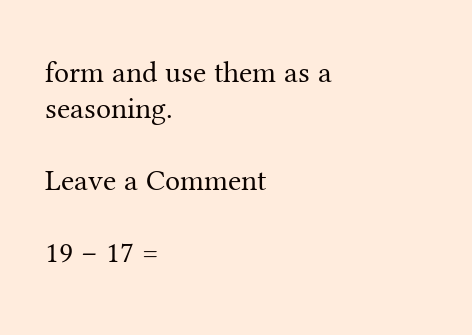form and use them as a seasoning.

Leave a Comment

19 − 17 =